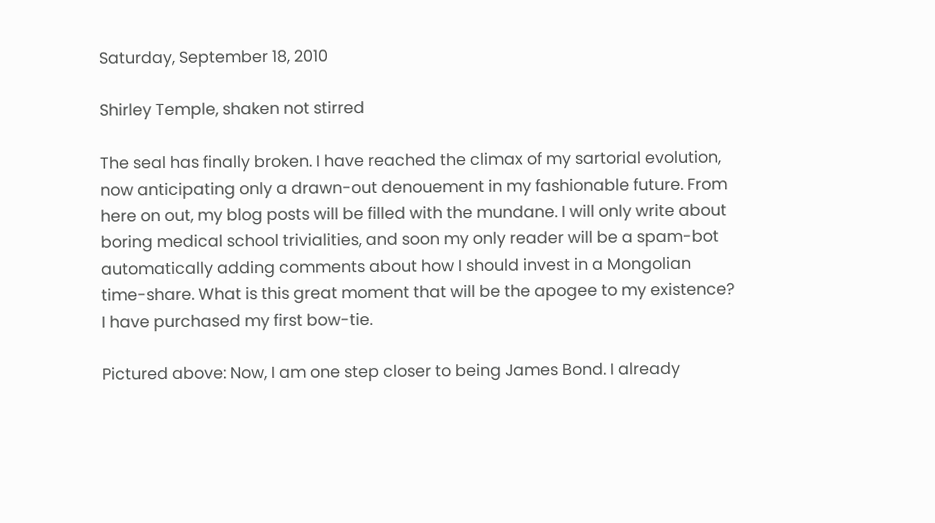Saturday, September 18, 2010

Shirley Temple, shaken not stirred

The seal has finally broken. I have reached the climax of my sartorial evolution, now anticipating only a drawn-out denouement in my fashionable future. From here on out, my blog posts will be filled with the mundane. I will only write about boring medical school trivialities, and soon my only reader will be a spam-bot automatically adding comments about how I should invest in a Mongolian time-share. What is this great moment that will be the apogee to my existence? I have purchased my first bow-tie.

Pictured above: Now, I am one step closer to being James Bond. I already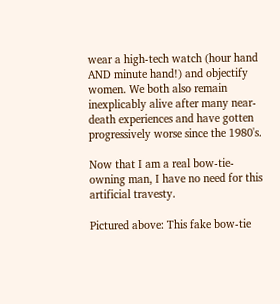wear a high-tech watch (hour hand AND minute hand!) and objectify women. We both also remain inexplicably alive after many near-death experiences and have gotten progressively worse since the 1980's.

Now that I am a real bow-tie-owning man, I have no need for this artificial travesty.

Pictured above: This fake bow-tie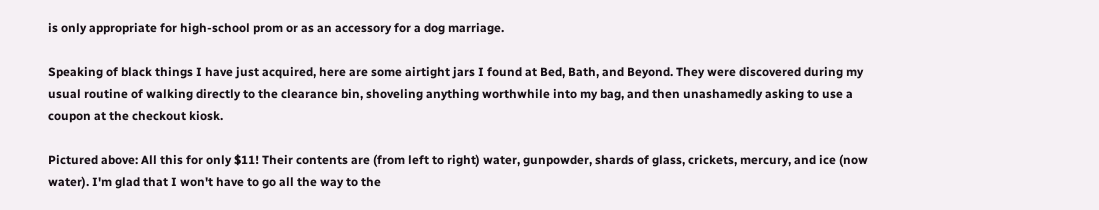is only appropriate for high-school prom or as an accessory for a dog marriage.

Speaking of black things I have just acquired, here are some airtight jars I found at Bed, Bath, and Beyond. They were discovered during my usual routine of walking directly to the clearance bin, shoveling anything worthwhile into my bag, and then unashamedly asking to use a coupon at the checkout kiosk.

Pictured above: All this for only $11! Their contents are (from left to right) water, gunpowder, shards of glass, crickets, mercury, and ice (now water). I'm glad that I won't have to go all the way to the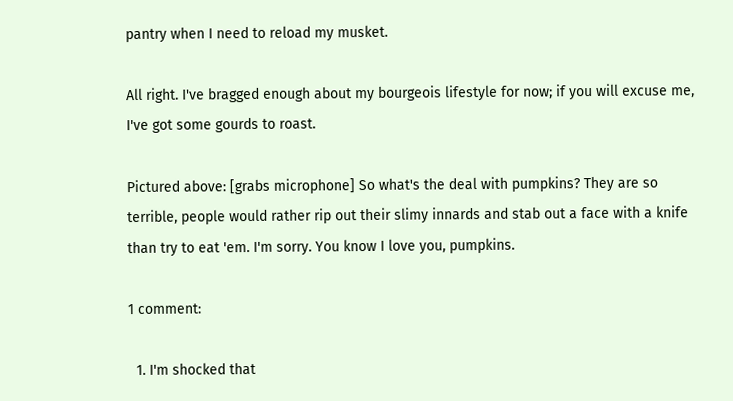pantry when I need to reload my musket.

All right. I've bragged enough about my bourgeois lifestyle for now; if you will excuse me, I've got some gourds to roast.

Pictured above: [grabs microphone] So what's the deal with pumpkins? They are so terrible, people would rather rip out their slimy innards and stab out a face with a knife than try to eat 'em. I'm sorry. You know I love you, pumpkins.

1 comment:

  1. I'm shocked that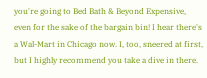you're going to Bed Bath & Beyond Expensive, even for the sake of the bargain bin! I hear there's a Wal-Mart in Chicago now. I, too, sneered at first, but I highly recommend you take a dive in there.